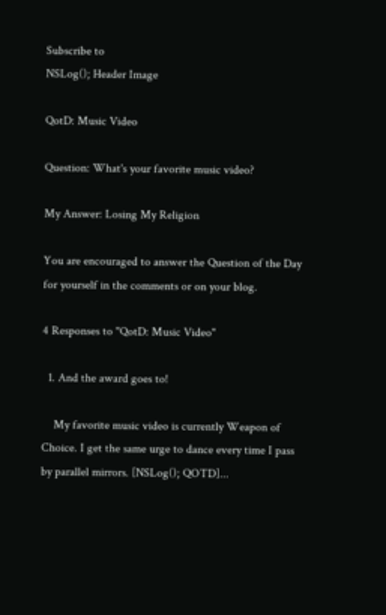Subscribe to
NSLog(); Header Image

QotD: Music Video

Question: What's your favorite music video?

My Answer: Losing My Religion

You are encouraged to answer the Question of the Day for yourself in the comments or on your blog.

4 Responses to "QotD: Music Video"

  1. And the award goes to!

    My favorite music video is currently Weapon of Choice. I get the same urge to dance every time I pass by parallel mirrors. [NSLog(); QOTD]...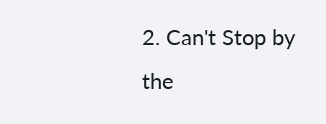2. Can't Stop by the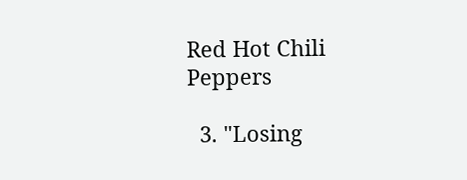Red Hot Chili Peppers

  3. "Losing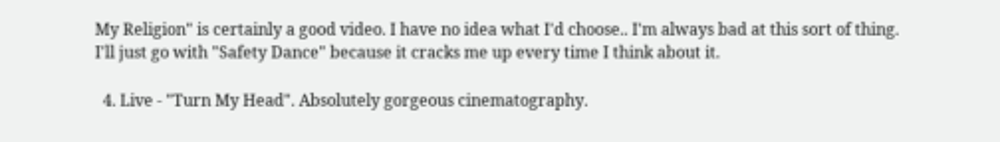My Religion" is certainly a good video. I have no idea what I'd choose.. I'm always bad at this sort of thing. I'll just go with "Safety Dance" because it cracks me up every time I think about it.

  4. Live - "Turn My Head". Absolutely gorgeous cinematography.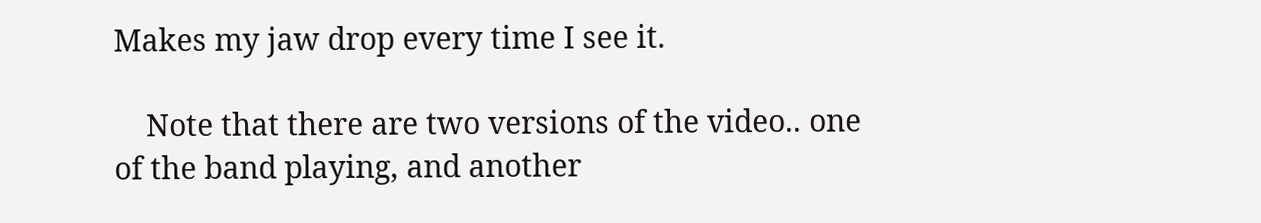Makes my jaw drop every time I see it.

    Note that there are two versions of the video.. one of the band playing, and another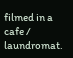filmed in a cafe / laundromat.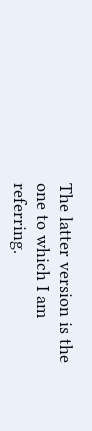The latter version is the one to which I am referring.